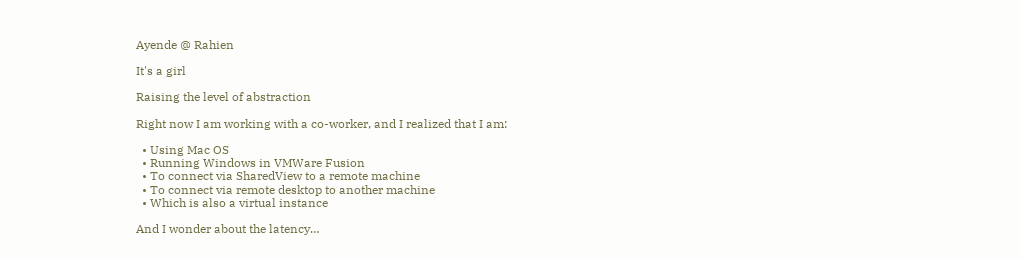Ayende @ Rahien

It's a girl

Raising the level of abstraction

Right now I am working with a co-worker, and I realized that I am:

  • Using Mac OS
  • Running Windows in VMWare Fusion
  • To connect via SharedView to a remote machine
  • To connect via remote desktop to another machine
  • Which is also a virtual instance

And I wonder about the latency…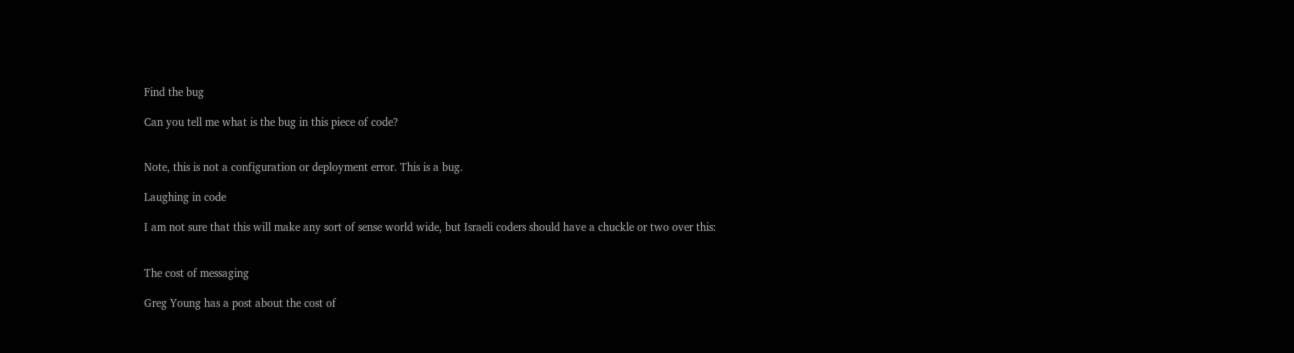Find the bug

Can you tell me what is the bug in this piece of code?


Note, this is not a configuration or deployment error. This is a bug.

Laughing in code

I am not sure that this will make any sort of sense world wide, but Israeli coders should have a chuckle or two over this:


The cost of messaging

Greg Young has a post about the cost of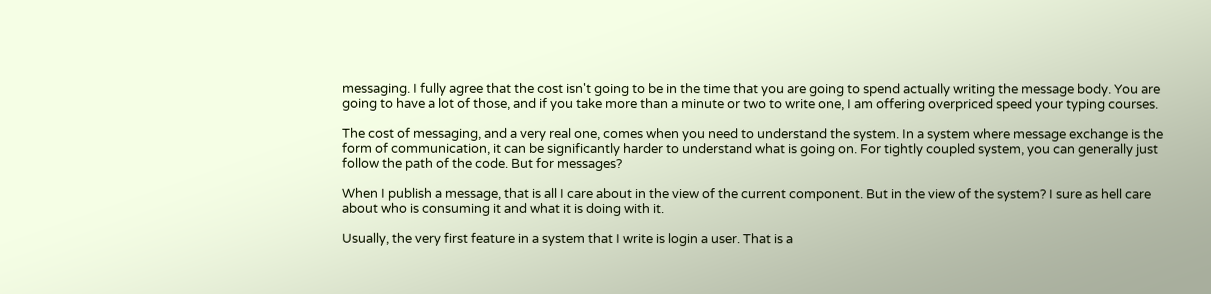messaging. I fully agree that the cost isn't going to be in the time that you are going to spend actually writing the message body. You are going to have a lot of those, and if you take more than a minute or two to write one, I am offering overpriced speed your typing courses.

The cost of messaging, and a very real one, comes when you need to understand the system. In a system where message exchange is the form of communication, it can be significantly harder to understand what is going on. For tightly coupled system, you can generally just follow the path of the code. But for messages?

When I publish a message, that is all I care about in the view of the current component. But in the view of the system? I sure as hell care about who is consuming it and what it is doing with it.

Usually, the very first feature in a system that I write is login a user. That is a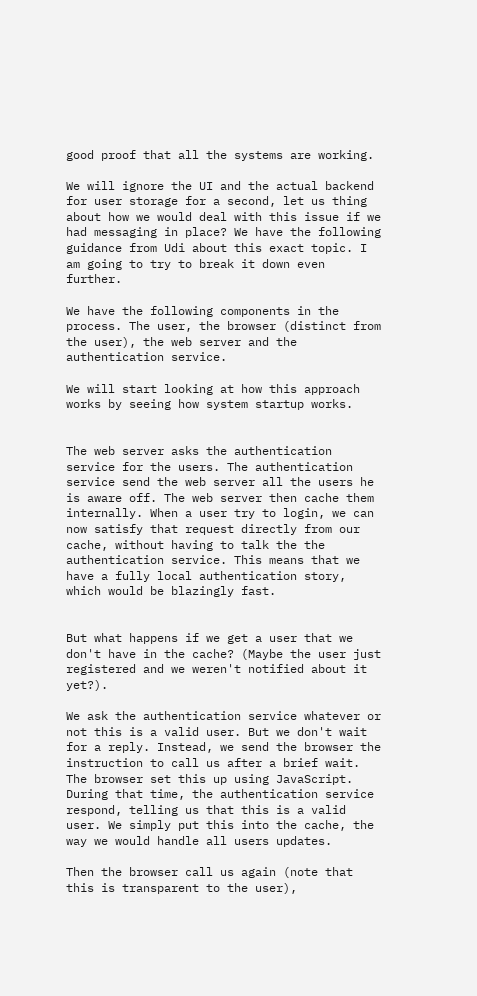good proof that all the systems are working.

We will ignore the UI and the actual backend for user storage for a second, let us thing about how we would deal with this issue if we had messaging in place? We have the following guidance from Udi about this exact topic. I am going to try to break it down even further.

We have the following components in the process. The user, the browser (distinct from the user), the web server and the authentication service.

We will start looking at how this approach works by seeing how system startup works.


The web server asks the authentication service for the users. The authentication service send the web server all the users he is aware off. The web server then cache them internally. When a user try to login, we can now satisfy that request directly from our cache, without having to talk the the authentication service. This means that we have a fully local authentication story, which would be blazingly fast.


But what happens if we get a user that we don't have in the cache? (Maybe the user just registered and we weren't notified about it yet?).

We ask the authentication service whatever or not this is a valid user. But we don't wait for a reply. Instead, we send the browser the instruction to call us after a brief wait. The browser set this up using JavaScript. During that time, the authentication service respond, telling us that this is a valid user. We simply put this into the cache, the way we would handle all users updates.

Then the browser call us again (note that this is transparent to the user),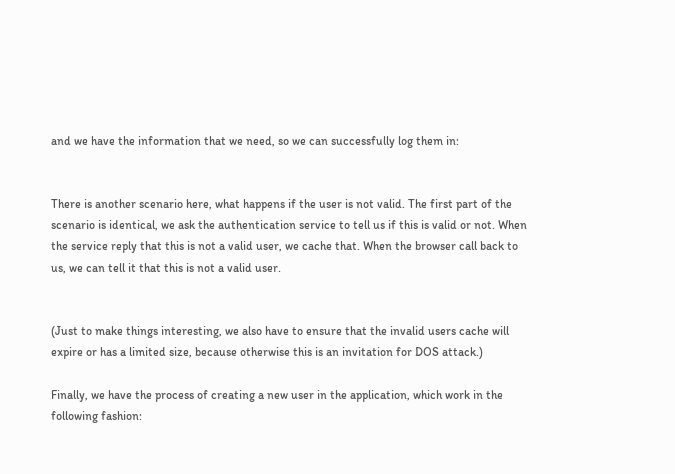and we have the information that we need, so we can successfully log them in:


There is another scenario here, what happens if the user is not valid. The first part of the scenario is identical, we ask the authentication service to tell us if this is valid or not. When the service reply that this is not a valid user, we cache that. When the browser call back to us, we can tell it that this is not a valid user.


(Just to make things interesting, we also have to ensure that the invalid users cache will expire or has a limited size, because otherwise this is an invitation for DOS attack.)

Finally, we have the process of creating a new user in the application, which work in the following fashion: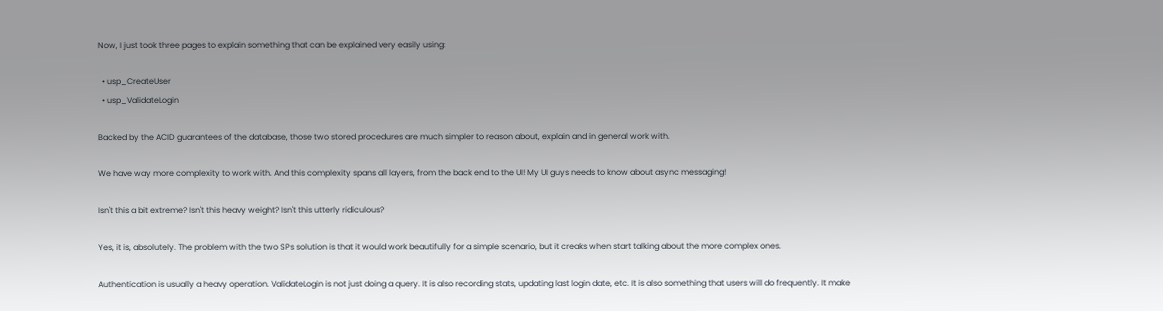Now, I just took three pages to explain something that can be explained very easily using:

  • usp_CreateUser
  • usp_ValidateLogin

Backed by the ACID guarantees of the database, those two stored procedures are much simpler to reason about, explain and in general work with.

We have way more complexity to work with. And this complexity spans all layers, from the back end to the UI! My UI guys needs to know about async messaging!

Isn't this a bit extreme? Isn't this heavy weight? Isn't this utterly ridiculous?

Yes, it is, absolutely. The problem with the two SPs solution is that it would work beautifully for a simple scenario, but it creaks when start talking about the more complex ones.

Authentication is usually a heavy operation. ValidateLogin is not just doing a query. It is also recording stats, updating last login date, etc. It is also something that users will do frequently. It make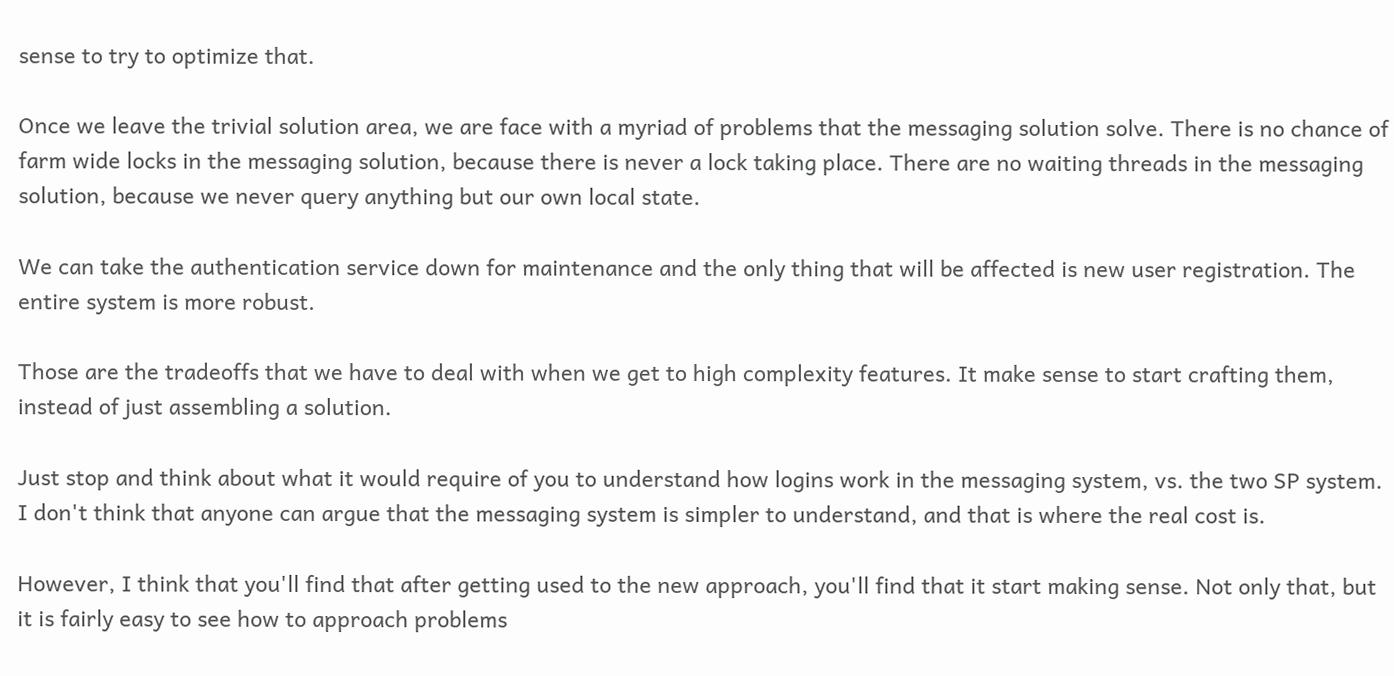sense to try to optimize that.

Once we leave the trivial solution area, we are face with a myriad of problems that the messaging solution solve. There is no chance of farm wide locks in the messaging solution, because there is never a lock taking place. There are no waiting threads in the messaging solution, because we never query anything but our own local state.

We can take the authentication service down for maintenance and the only thing that will be affected is new user registration. The entire system is more robust.

Those are the tradeoffs that we have to deal with when we get to high complexity features. It make sense to start crafting them, instead of just assembling a solution.

Just stop and think about what it would require of you to understand how logins work in the messaging system, vs. the two SP system. I don't think that anyone can argue that the messaging system is simpler to understand, and that is where the real cost is.

However, I think that you'll find that after getting used to the new approach, you'll find that it start making sense. Not only that, but it is fairly easy to see how to approach problems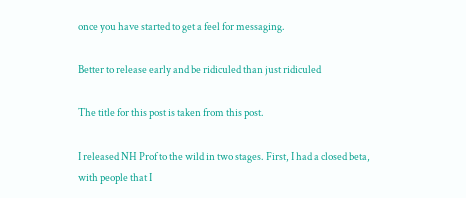once you have started to get a feel for messaging.

Better to release early and be ridiculed than just ridiculed

The title for this post is taken from this post.

I released NH Prof to the wild in two stages. First, I had a closed beta, with people that I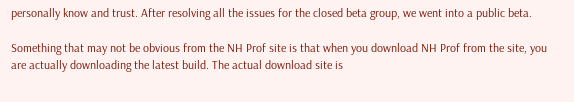personally know and trust. After resolving all the issues for the closed beta group, we went into a public beta.

Something that may not be obvious from the NH Prof site is that when you download NH Prof from the site, you are actually downloading the latest build. The actual download site is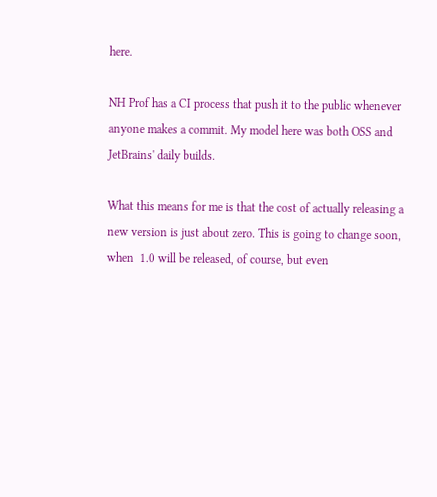here.

NH Prof has a CI process that push it to the public whenever anyone makes a commit. My model here was both OSS and JetBrains' daily builds.

What this means for me is that the cost of actually releasing a new version is just about zero. This is going to change soon, when  1.0 will be released, of course, but even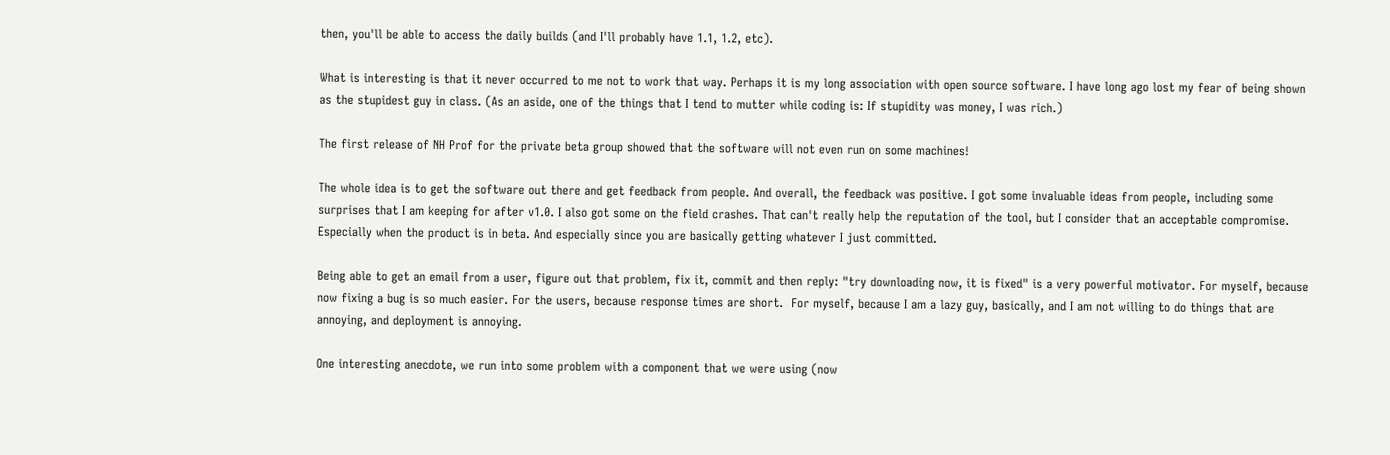then, you'll be able to access the daily builds (and I'll probably have 1.1, 1.2, etc).

What is interesting is that it never occurred to me not to work that way. Perhaps it is my long association with open source software. I have long ago lost my fear of being shown as the stupidest guy in class. (As an aside, one of the things that I tend to mutter while coding is: If stupidity was money, I was rich.)

The first release of NH Prof for the private beta group showed that the software will not even run on some machines!

The whole idea is to get the software out there and get feedback from people. And overall, the feedback was positive. I got some invaluable ideas from people, including some surprises that I am keeping for after v1.0. I also got some on the field crashes. That can't really help the reputation of the tool, but I consider that an acceptable compromise. Especially when the product is in beta. And especially since you are basically getting whatever I just committed.

Being able to get an email from a user, figure out that problem, fix it, commit and then reply: "try downloading now, it is fixed" is a very powerful motivator. For myself, because now fixing a bug is so much easier. For the users, because response times are short.  For myself, because I am a lazy guy, basically, and I am not willing to do things that are annoying, and deployment is annoying.

One interesting anecdote, we run into some problem with a component that we were using (now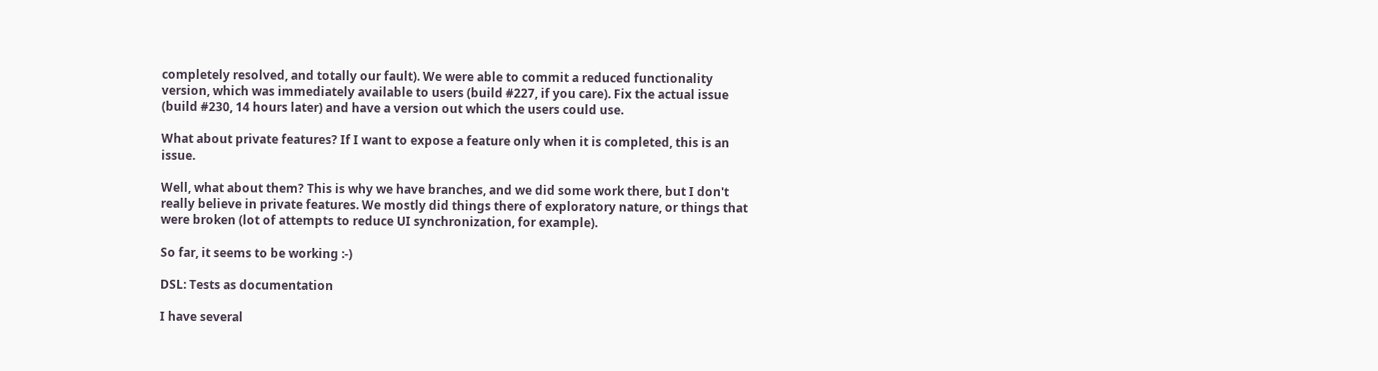completely resolved, and totally our fault). We were able to commit a reduced functionality version, which was immediately available to users (build #227, if you care). Fix the actual issue (build #230, 14 hours later) and have a version out which the users could use.

What about private features? If I want to expose a feature only when it is completed, this is an issue.

Well, what about them? This is why we have branches, and we did some work there, but I don't really believe in private features. We mostly did things there of exploratory nature, or things that were broken (lot of attempts to reduce UI synchronization, for example).

So far, it seems to be working :-)

DSL: Tests as documentation

I have several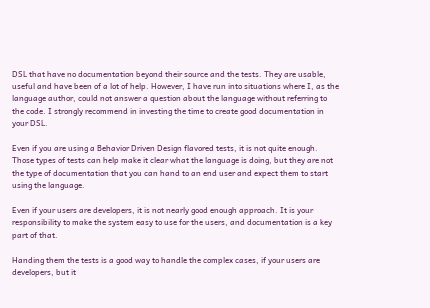DSL that have no documentation beyond their source and the tests. They are usable, useful and have been of a lot of help. However, I have run into situations where I, as the language author, could not answer a question about the language without referring to the code. I strongly recommend in investing the time to create good documentation in your DSL.

Even if you are using a Behavior Driven Design flavored tests, it is not quite enough. Those types of tests can help make it clear what the language is doing, but they are not the type of documentation that you can hand to an end user and expect them to start using the language.

Even if your users are developers, it is not nearly good enough approach. It is your responsibility to make the system easy to use for the users, and documentation is a key part of that.

Handing them the tests is a good way to handle the complex cases, if your users are developers, but it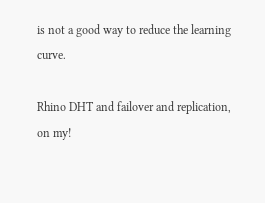is not a good way to reduce the learning curve.

Rhino DHT and failover and replication, on my!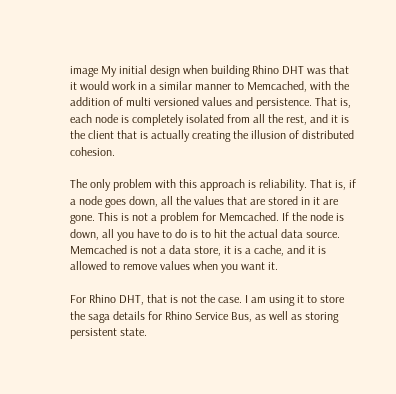image My initial design when building Rhino DHT was that it would work in a similar manner to Memcached, with the addition of multi versioned values and persistence. That is, each node is completely isolated from all the rest, and it is the client that is actually creating the illusion of distributed cohesion.

The only problem with this approach is reliability. That is, if a node goes down, all the values that are stored in it are gone. This is not a problem for Memcached. If the node is down, all you have to do is to hit the actual data source. Memcached is not a data store, it is a cache, and it is allowed to remove values when you want it.

For Rhino DHT, that is not the case. I am using it to store the saga details for Rhino Service Bus, as well as storing persistent state.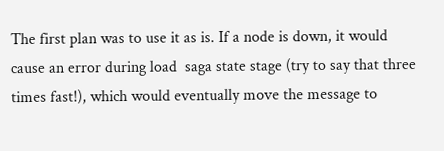The first plan was to use it as is. If a node is down, it would cause an error during load  saga state stage (try to say that three times fast!), which would eventually move the message to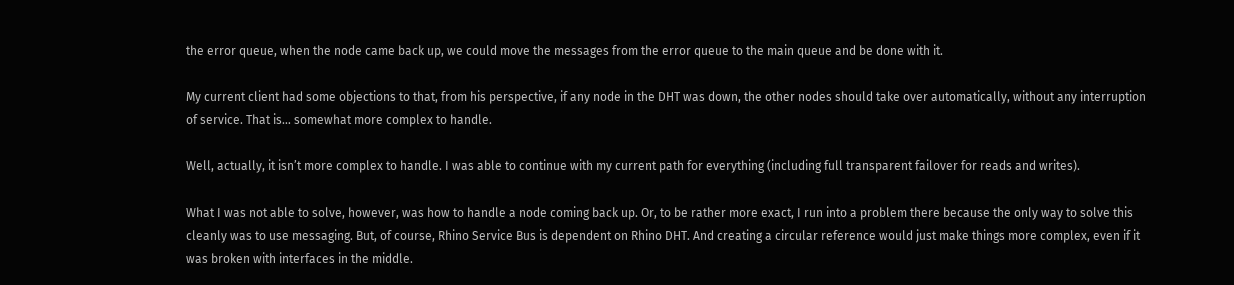the error queue, when the node came back up, we could move the messages from the error queue to the main queue and be done with it.

My current client had some objections to that, from his perspective, if any node in the DHT was down, the other nodes should take over automatically, without any interruption of service. That is… somewhat more complex to handle.

Well, actually, it isn’t more complex to handle. I was able to continue with my current path for everything (including full transparent failover for reads and writes).

What I was not able to solve, however, was how to handle a node coming back up. Or, to be rather more exact, I run into a problem there because the only way to solve this cleanly was to use messaging. But, of course, Rhino Service Bus is dependent on Rhino DHT. And creating a circular reference would just make things more complex, even if it was broken with interfaces in the middle.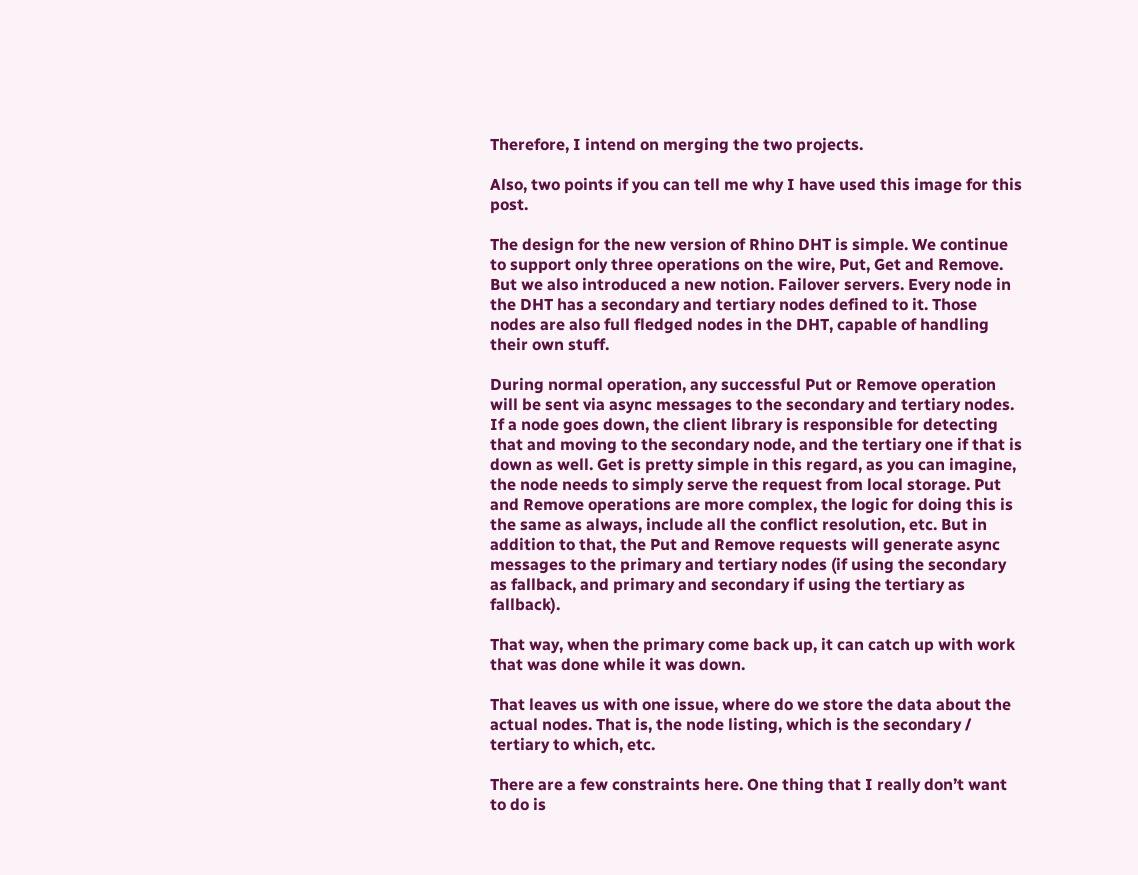Therefore, I intend on merging the two projects.

Also, two points if you can tell me why I have used this image for this post.

The design for the new version of Rhino DHT is simple. We continue to support only three operations on the wire, Put, Get and Remove. But we also introduced a new notion. Failover servers. Every node in the DHT has a secondary and tertiary nodes defined to it. Those nodes are also full fledged nodes in the DHT, capable of handling their own stuff.

During normal operation, any successful Put or Remove operation will be sent via async messages to the secondary and tertiary nodes. If a node goes down, the client library is responsible for detecting that and moving to the secondary node, and the tertiary one if that is down as well. Get is pretty simple in this regard, as you can imagine, the node needs to simply serve the request from local storage. Put and Remove operations are more complex, the logic for doing this is the same as always, include all the conflict resolution, etc. But in addition to that, the Put and Remove requests will generate async messages to the primary and tertiary nodes (if using the secondary as fallback, and primary and secondary if using the tertiary as fallback).

That way, when the primary come back up, it can catch up with work that was done while it was down.

That leaves us with one issue, where do we store the data about the actual nodes. That is, the node listing, which is the secondary / tertiary to which, etc.

There are a few constraints here. One thing that I really don’t want to do is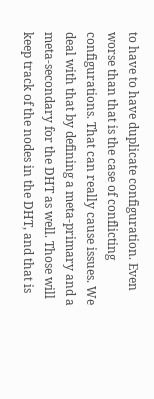to have to have duplicate configuration. Even worse than that is the case of conflicting configurations. That can really cause issues. We deal with that by defining a meta-primary and a meta-secondary for the DHT as well. Those will keep track of the nodes in the DHT, and that is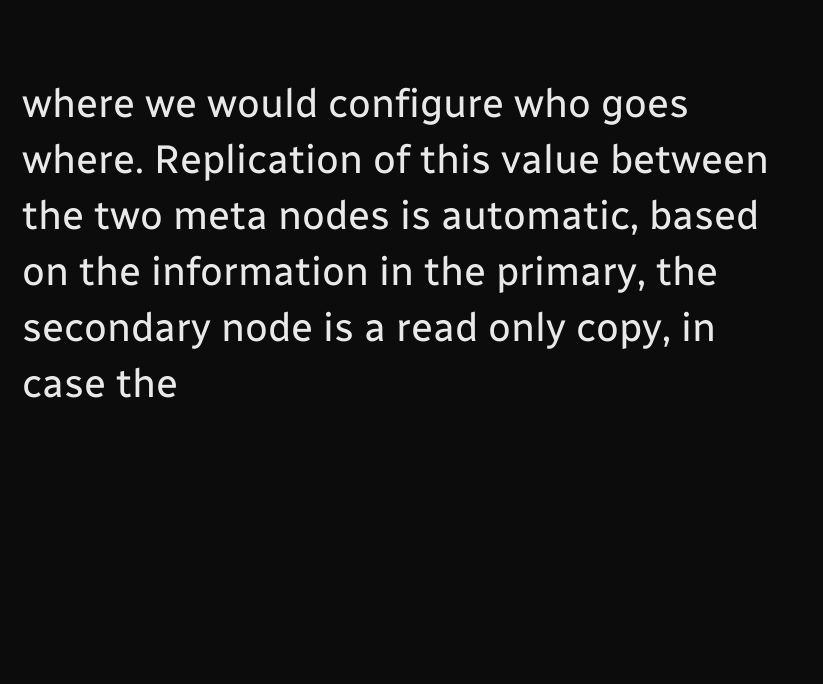where we would configure who goes where. Replication of this value between the two meta nodes is automatic, based on the information in the primary, the secondary node is a read only copy, in case the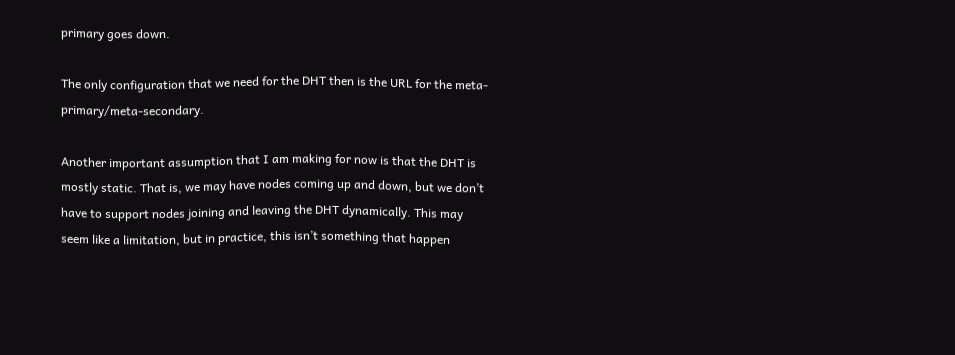primary goes down.

The only configuration that we need for the DHT then is the URL for the meta-primary/meta-secondary.

Another important assumption that I am making for now is that the DHT is mostly static. That is, we may have nodes coming up and down, but we don’t have to support nodes joining and leaving the DHT dynamically. This may seem like a limitation, but in practice, this isn’t something that happen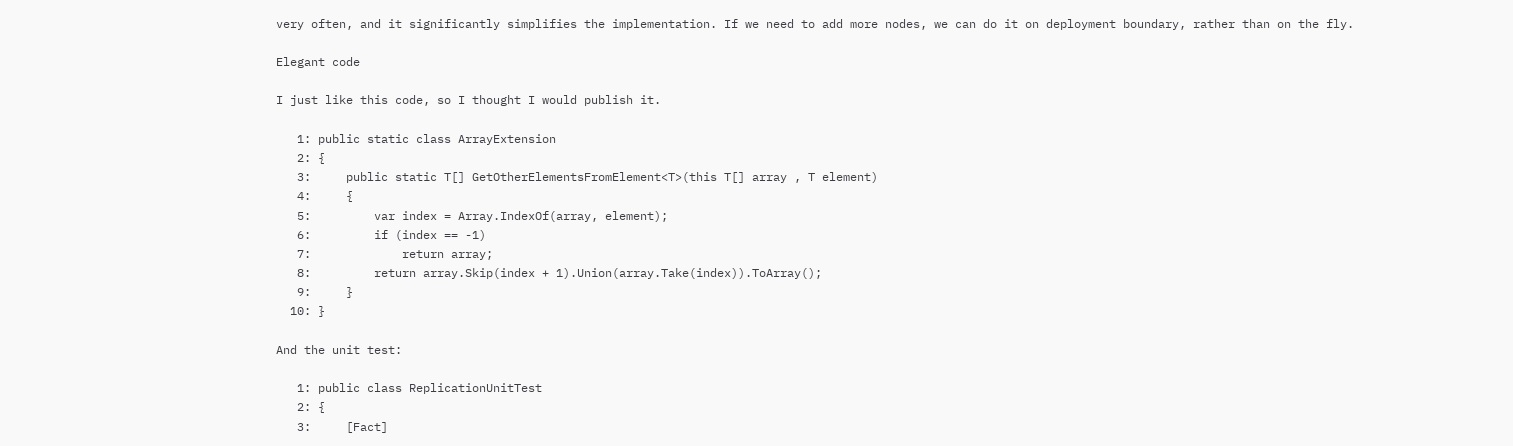very often, and it significantly simplifies the implementation. If we need to add more nodes, we can do it on deployment boundary, rather than on the fly.

Elegant code

I just like this code, so I thought I would publish it.

   1: public static class ArrayExtension
   2: {
   3:     public static T[] GetOtherElementsFromElement<T>(this T[] array , T element)
   4:     {
   5:         var index = Array.IndexOf(array, element);
   6:         if (index == -1)
   7:             return array;
   8:         return array.Skip(index + 1).Union(array.Take(index)).ToArray();
   9:     }
  10: }

And the unit test:

   1: public class ReplicationUnitTest
   2: {
   3:     [Fact]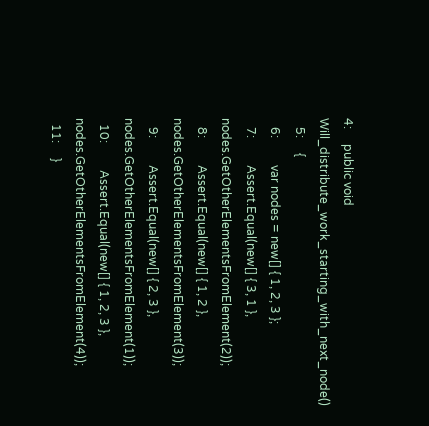4:     public void Will_distribute_work_starting_with_next_node()
   5:     {
   6:         var nodes = new[] { 1, 2, 3 };
   7:         Assert.Equal(new[] { 3, 1 }, nodes.GetOtherElementsFromElement(2));
   8:         Assert.Equal(new[] { 1, 2 }, nodes.GetOtherElementsFromElement(3));
   9:         Assert.Equal(new[] { 2, 3 }, nodes.GetOtherElementsFromElement(1));
  10:         Assert.Equal(new[] { 1, 2, 3 }, nodes.GetOtherElementsFromElement(4));
  11:     }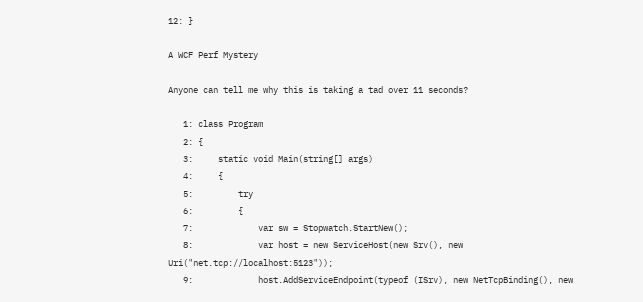12: }

A WCF Perf Mystery

Anyone can tell me why this is taking a tad over 11 seconds?

   1: class Program
   2: {
   3:     static void Main(string[] args)
   4:     {
   5:         try
   6:         {
   7:             var sw = Stopwatch.StartNew();
   8:             var host = new ServiceHost(new Srv(), new Uri("net.tcp://localhost:5123"));
   9:             host.AddServiceEndpoint(typeof (ISrv), new NetTcpBinding(), new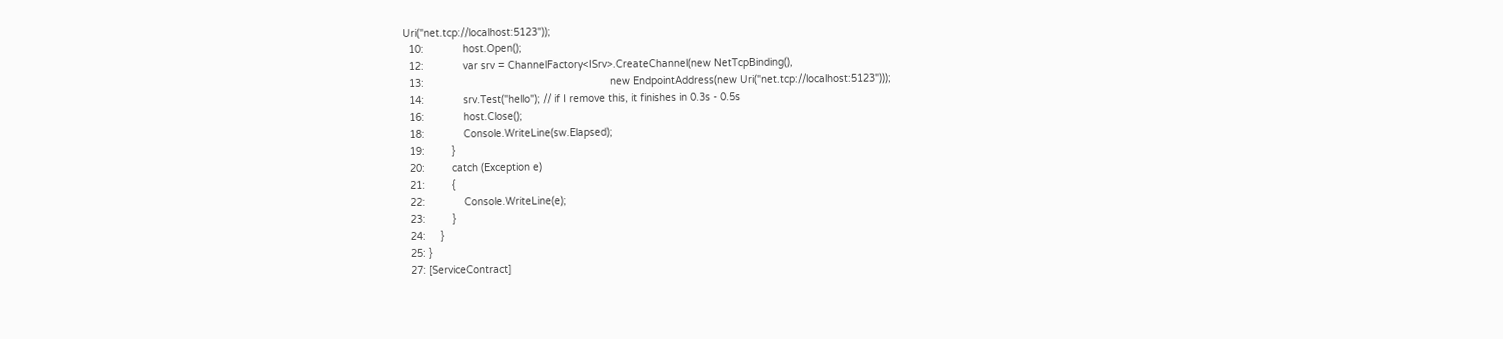Uri("net.tcp://localhost:5123"));
  10:             host.Open();
  12:             var srv = ChannelFactory<ISrv>.CreateChannel(new NetTcpBinding(),
  13:                                                              new EndpointAddress(new Uri("net.tcp://localhost:5123")));
  14:             srv.Test("hello"); // if I remove this, it finishes in 0.3s - 0.5s
  16:             host.Close();
  18:             Console.WriteLine(sw.Elapsed);
  19:         }
  20:         catch (Exception e)
  21:         {
  22:             Console.WriteLine(e);
  23:         }
  24:     }
  25: }
  27: [ServiceContract]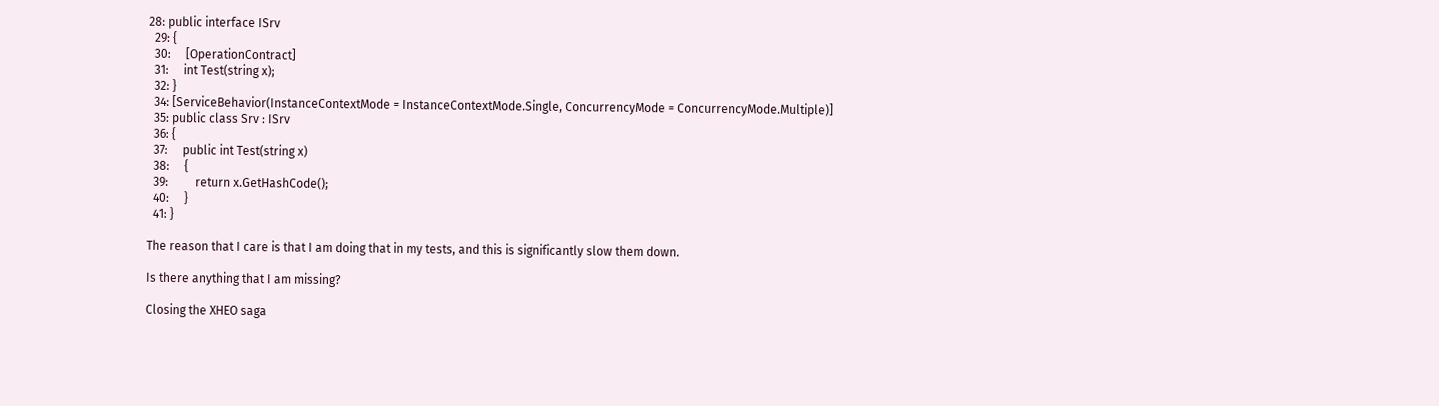28: public interface ISrv
  29: {
  30:     [OperationContract]
  31:     int Test(string x);
  32: }
  34: [ServiceBehavior(InstanceContextMode = InstanceContextMode.Single, ConcurrencyMode = ConcurrencyMode.Multiple)]
  35: public class Srv : ISrv
  36: {
  37:     public int Test(string x)
  38:     {
  39:         return x.GetHashCode();
  40:     }
  41: }

The reason that I care is that I am doing that in my tests, and this is significantly slow them down.

Is there anything that I am missing?

Closing the XHEO saga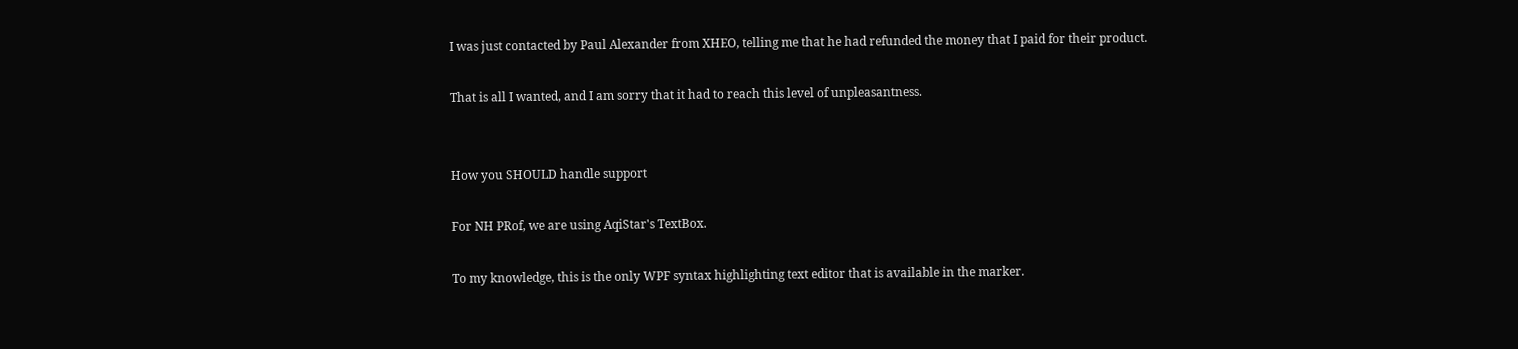I was just contacted by Paul Alexander from XHEO, telling me that he had refunded the money that I paid for their product.

That is all I wanted, and I am sorry that it had to reach this level of unpleasantness.


How you SHOULD handle support

For NH PRof, we are using AqiStar's TextBox.

To my knowledge, this is the only WPF syntax highlighting text editor that is available in the marker.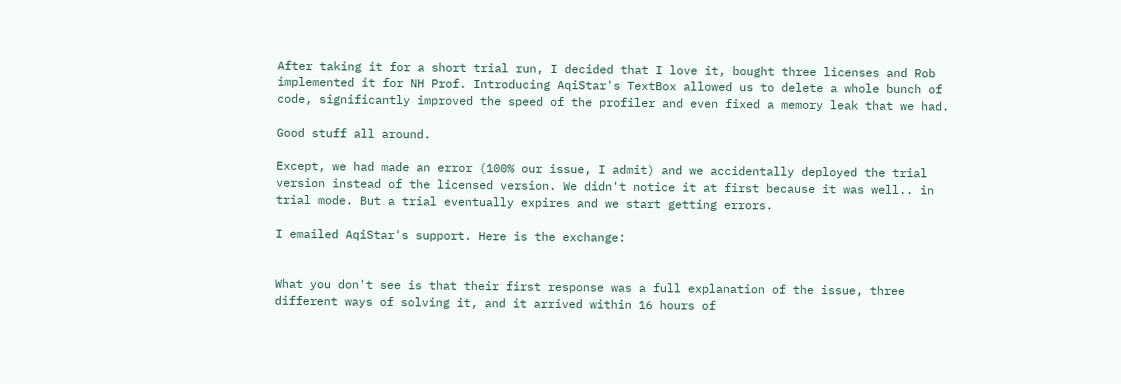After taking it for a short trial run, I decided that I love it, bought three licenses and Rob implemented it for NH Prof. Introducing AqiStar's TextBox allowed us to delete a whole bunch of code, significantly improved the speed of the profiler and even fixed a memory leak that we had.

Good stuff all around.

Except, we had made an error (100% our issue, I admit) and we accidentally deployed the trial version instead of the licensed version. We didn't notice it at first because it was well.. in trial mode. But a trial eventually expires and we start getting errors.

I emailed AqiStar's support. Here is the exchange:


What you don't see is that their first response was a full explanation of the issue, three different ways of solving it, and it arrived within 16 hours of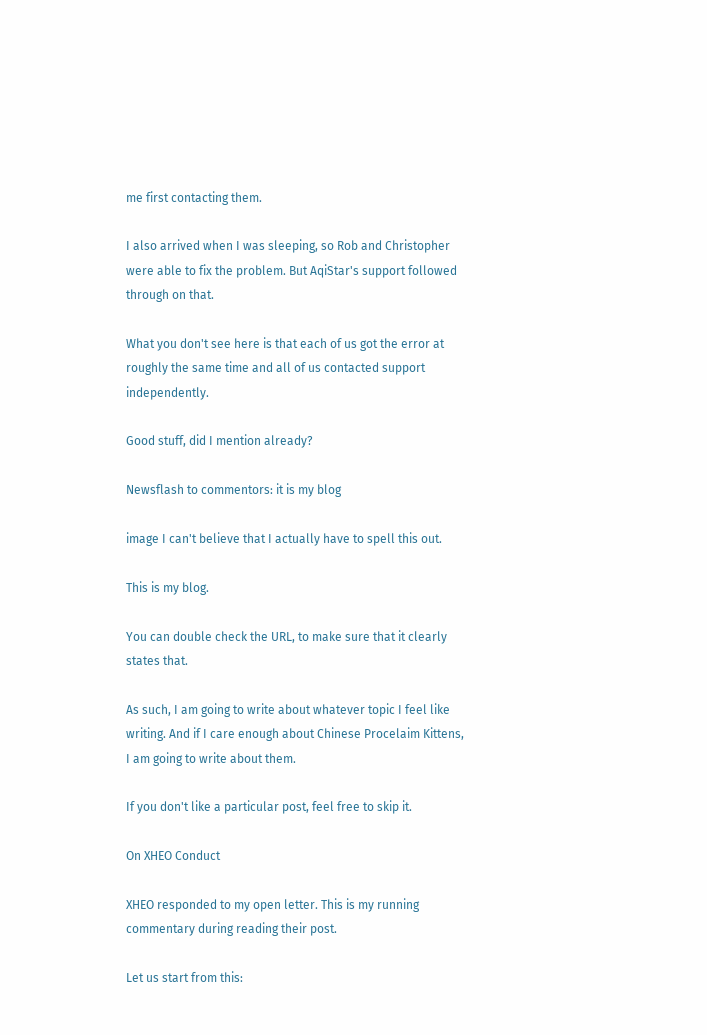me first contacting them.

I also arrived when I was sleeping, so Rob and Christopher were able to fix the problem. But AqiStar's support followed through on that.

What you don't see here is that each of us got the error at roughly the same time and all of us contacted support independently.

Good stuff, did I mention already?

Newsflash to commentors: it is my blog

image I can't believe that I actually have to spell this out.

This is my blog.

You can double check the URL, to make sure that it clearly states that.

As such, I am going to write about whatever topic I feel like writing. And if I care enough about Chinese Procelaim Kittens, I am going to write about them.

If you don't like a particular post, feel free to skip it.

On XHEO Conduct

XHEO responded to my open letter. This is my running commentary during reading their post.

Let us start from this: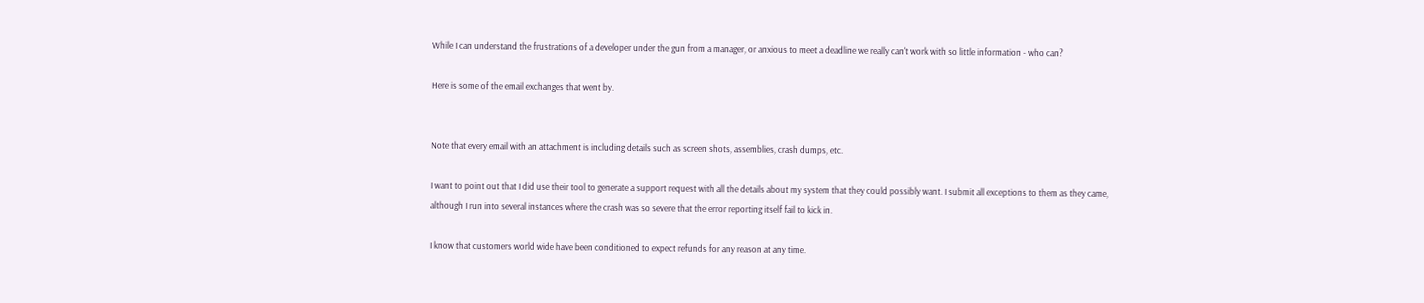While I can understand the frustrations of a developer under the gun from a manager, or anxious to meet a deadline we really can't work with so little information - who can?

Here is some of the email exchanges that went by.


Note that every email with an attachment is including details such as screen shots, assemblies, crash dumps, etc.

I want to point out that I did use their tool to generate a support request with all the details about my system that they could possibly want. I submit all exceptions to them as they came, although I run into several instances where the crash was so severe that the error reporting itself fail to kick in.

I know that customers world wide have been conditioned to expect refunds for any reason at any time.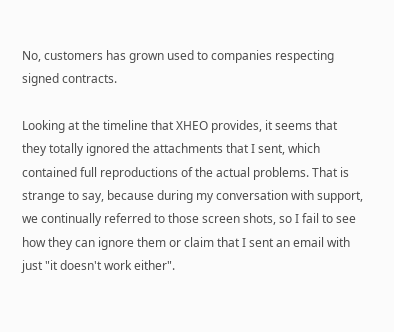No, customers has grown used to companies respecting signed contracts.

Looking at the timeline that XHEO provides, it seems that they totally ignored the attachments that I sent, which contained full reproductions of the actual problems. That is strange to say, because during my conversation with support, we continually referred to those screen shots, so I fail to see how they can ignore them or claim that I sent an email with just "it doesn't work either".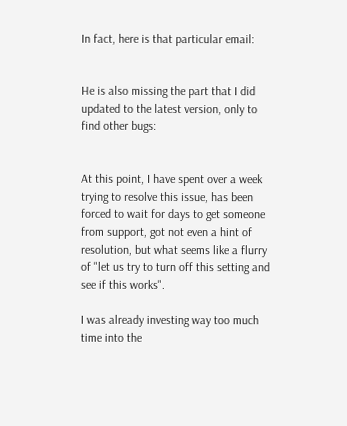In fact, here is that particular email:


He is also missing the part that I did updated to the latest version, only to find other bugs:


At this point, I have spent over a week trying to resolve this issue, has been forced to wait for days to get someone from support, got not even a hint of resolution, but what seems like a flurry of "let us try to turn off this setting and see if this works".

I was already investing way too much time into the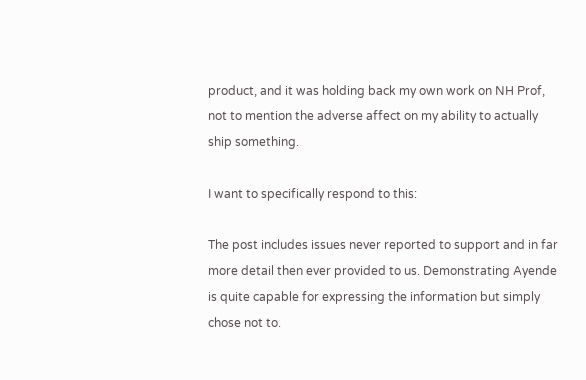product, and it was holding back my own work on NH Prof, not to mention the adverse affect on my ability to actually ship something.

I want to specifically respond to this:

The post includes issues never reported to support and in far more detail then ever provided to us. Demonstrating Ayende is quite capable for expressing the information but simply chose not to.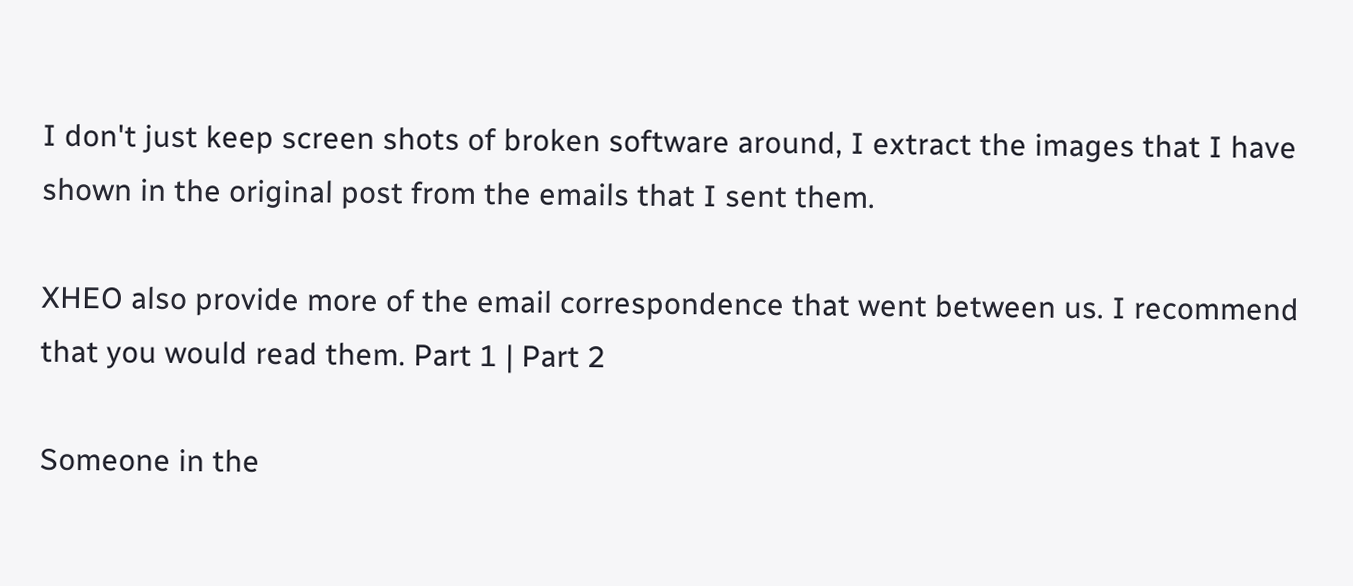I don't just keep screen shots of broken software around, I extract the images that I have shown in the original post from the emails that I sent them.

XHEO also provide more of the email correspondence that went between us. I recommend that you would read them. Part 1 | Part 2

Someone in the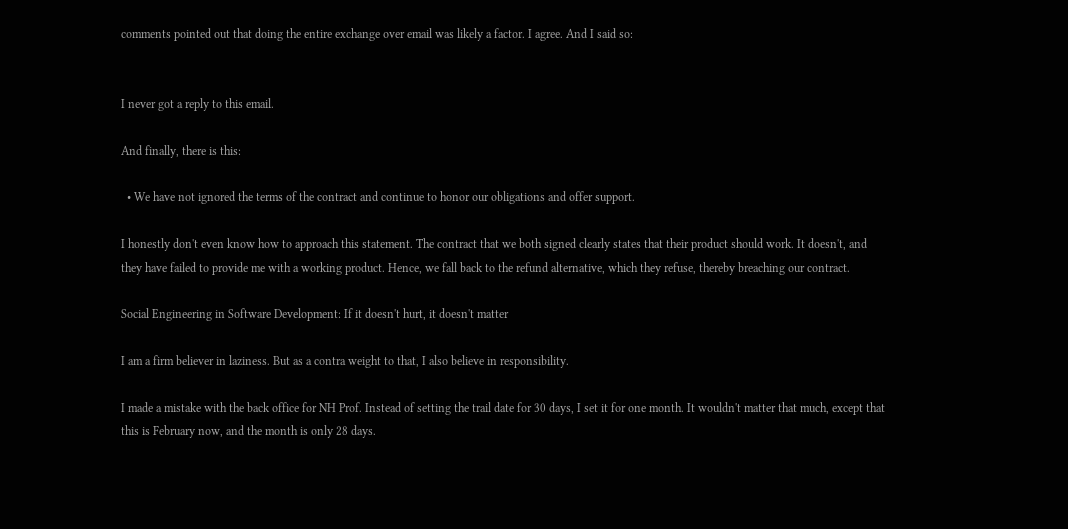comments pointed out that doing the entire exchange over email was likely a factor. I agree. And I said so:


I never got a reply to this email.

And finally, there is this:

  • We have not ignored the terms of the contract and continue to honor our obligations and offer support.

I honestly don't even know how to approach this statement. The contract that we both signed clearly states that their product should work. It doesn't, and they have failed to provide me with a working product. Hence, we fall back to the refund alternative, which they refuse, thereby breaching our contract.

Social Engineering in Software Development: If it doesn't hurt, it doesn't matter

I am a firm believer in laziness. But as a contra weight to that, I also believe in responsibility.

I made a mistake with the back office for NH Prof. Instead of setting the trail date for 30 days, I set it for one month. It wouldn't matter that much, except that this is February now, and the month is only 28 days.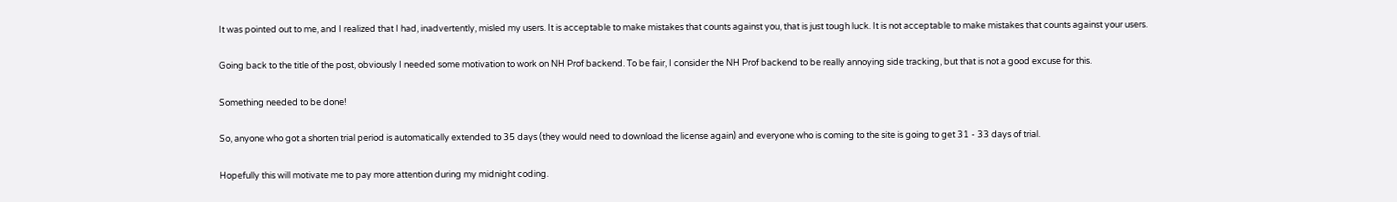It was pointed out to me, and I realized that I had, inadvertently, misled my users. It is acceptable to make mistakes that counts against you, that is just tough luck. It is not acceptable to make mistakes that counts against your users.

Going back to the title of the post, obviously I needed some motivation to work on NH Prof backend. To be fair, I consider the NH Prof backend to be really annoying side tracking, but that is not a good excuse for this.

Something needed to be done!

So, anyone who got a shorten trial period is automatically extended to 35 days (they would need to download the license again) and everyone who is coming to the site is going to get 31 - 33 days of trial.

Hopefully this will motivate me to pay more attention during my midnight coding.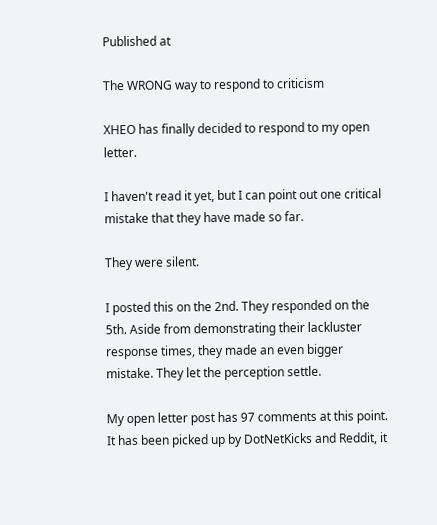Published at

The WRONG way to respond to criticism

XHEO has finally decided to respond to my open letter.

I haven't read it yet, but I can point out one critical mistake that they have made so far.

They were silent.

I posted this on the 2nd. They responded on the 5th. Aside from demonstrating their lackluster response times, they made an even bigger mistake. They let the perception settle.

My open letter post has 97 comments at this point. It has been picked up by DotNetKicks and Reddit, it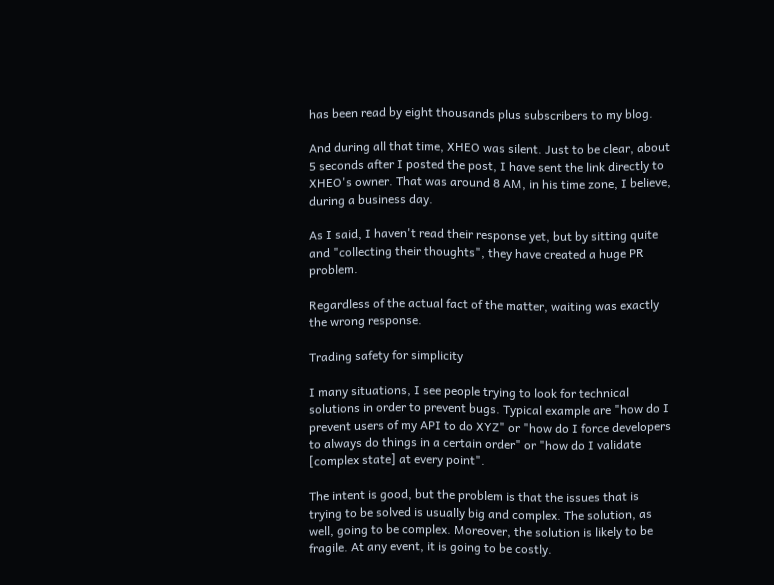has been read by eight thousands plus subscribers to my blog.

And during all that time, XHEO was silent. Just to be clear, about 5 seconds after I posted the post, I have sent the link directly to XHEO's owner. That was around 8 AM, in his time zone, I believe, during a business day.

As I said, I haven't read their response yet, but by sitting quite and "collecting their thoughts", they have created a huge PR problem.

Regardless of the actual fact of the matter, waiting was exactly the wrong response.

Trading safety for simplicity

I many situations, I see people trying to look for technical solutions in order to prevent bugs. Typical example are "how do I prevent users of my API to do XYZ" or "how do I force developers to always do things in a certain order" or "how do I validate [complex state] at every point".

The intent is good, but the problem is that the issues that is trying to be solved is usually big and complex. The solution, as well, going to be complex. Moreover, the solution is likely to be fragile. At any event, it is going to be costly.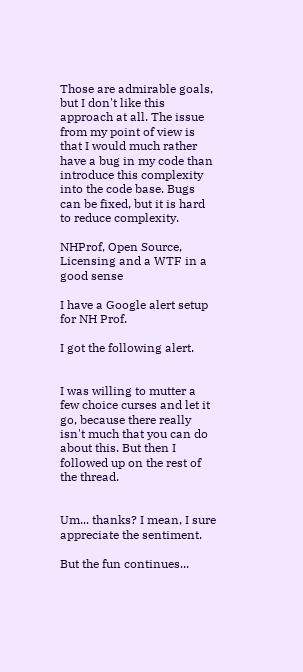Those are admirable goals, but I don't like this approach at all. The issue from my point of view is that I would much rather have a bug in my code than introduce this complexity into the code base. Bugs can be fixed, but it is hard to reduce complexity.

NHProf, Open Source, Licensing and a WTF in a good sense

I have a Google alert setup for NH Prof.

I got the following alert.


I was willing to mutter a few choice curses and let it go, because there really isn't much that you can do about this. But then I followed up on the rest of the thread.


Um... thanks? I mean, I sure appreciate the sentiment.

But the fun continues...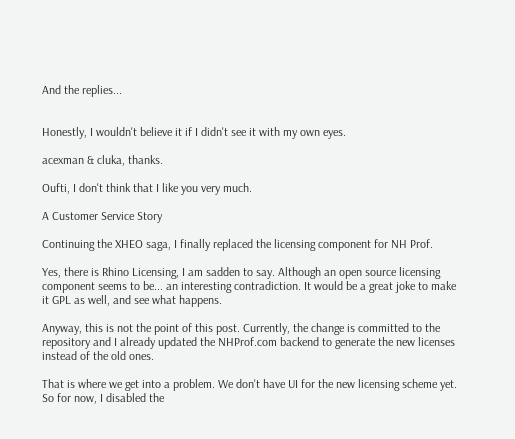And the replies...


Honestly, I wouldn't believe it if I didn't see it with my own eyes.

acexman & cluka, thanks.

Oufti, I don't think that I like you very much.

A Customer Service Story

Continuing the XHEO saga, I finally replaced the licensing component for NH Prof.

Yes, there is Rhino Licensing, I am sadden to say. Although an open source licensing component seems to be... an interesting contradiction. It would be a great joke to make it GPL as well, and see what happens.

Anyway, this is not the point of this post. Currently, the change is committed to the repository and I already updated the NHProf.com backend to generate the new licenses instead of the old ones.

That is where we get into a problem. We don't have UI for the new licensing scheme yet. So for now, I disabled the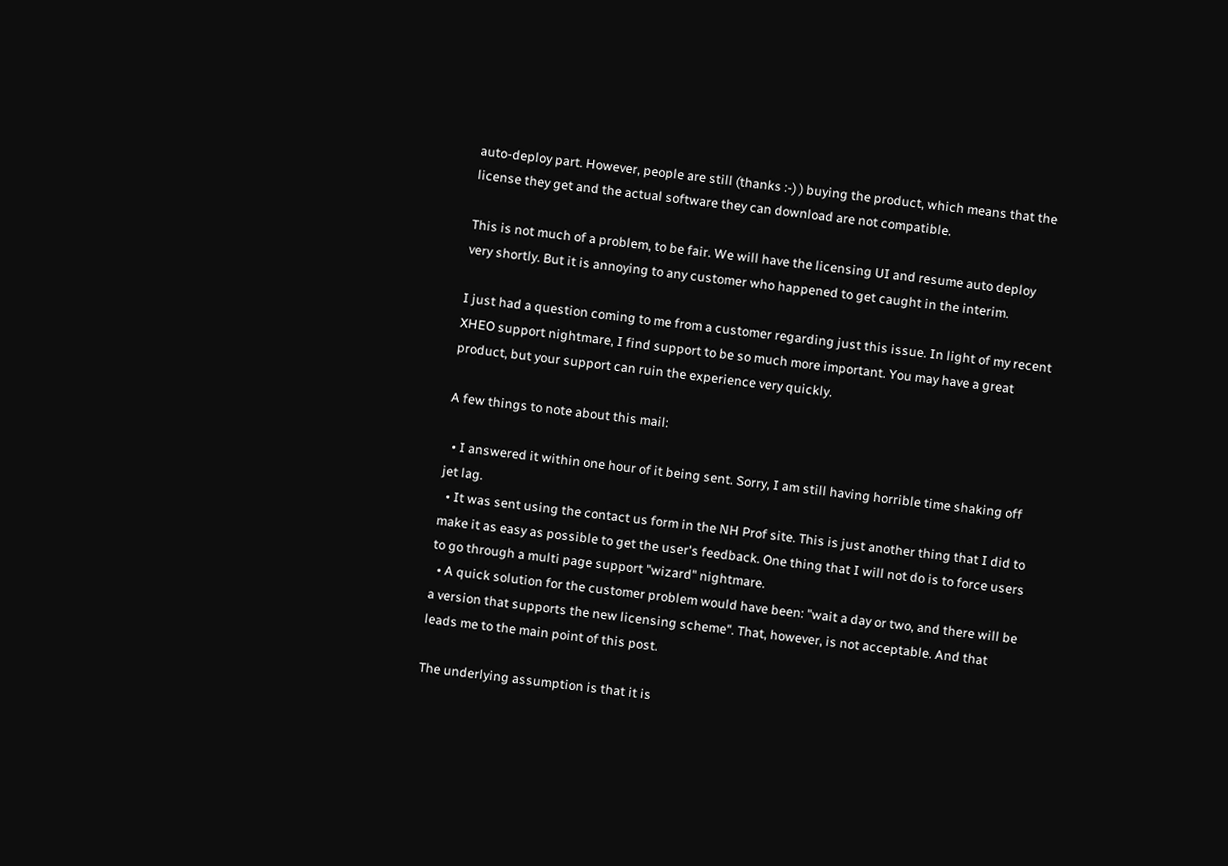auto-deploy part. However, people are still (thanks :-) ) buying the product, which means that the license they get and the actual software they can download are not compatible.

This is not much of a problem, to be fair. We will have the licensing UI and resume auto deploy very shortly. But it is annoying to any customer who happened to get caught in the interim.

I just had a question coming to me from a customer regarding just this issue. In light of my recent XHEO support nightmare, I find support to be so much more important. You may have a great product, but your support can ruin the experience very quickly.

A few things to note about this mail:

  • I answered it within one hour of it being sent. Sorry, I am still having horrible time shaking off jet lag.
  • It was sent using the contact us form in the NH Prof site. This is just another thing that I did to make it as easy as possible to get the user's feedback. One thing that I will not do is to force users to go through a multi page support "wizard" nightmare.
  • A quick solution for the customer problem would have been: "wait a day or two, and there will be a version that supports the new licensing scheme". That, however, is not acceptable. And that leads me to the main point of this post.

The underlying assumption is that it is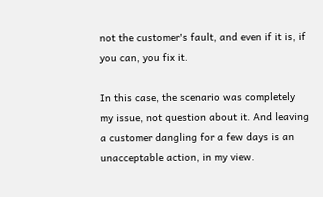not the customer's fault, and even if it is, if you can, you fix it.

In this case, the scenario was completely my issue, not question about it. And leaving a customer dangling for a few days is an unacceptable action, in my view.